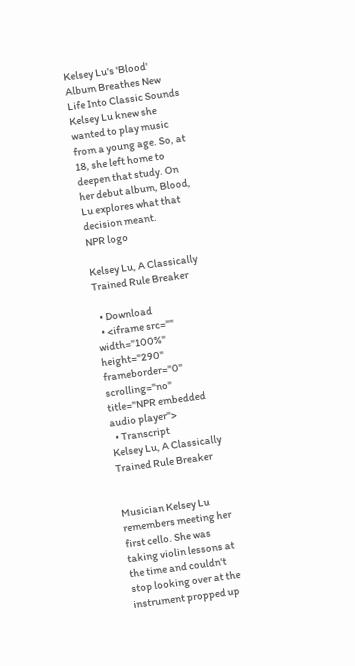Kelsey Lu's 'Blood' Album Breathes New Life Into Classic Sounds Kelsey Lu knew she wanted to play music from a young age. So, at 18, she left home to deepen that study. On her debut album, Blood, Lu explores what that decision meant.
NPR logo

Kelsey Lu, A Classically Trained Rule Breaker

  • Download
  • <iframe src="" width="100%" height="290" frameborder="0" scrolling="no" title="NPR embedded audio player">
  • Transcript
Kelsey Lu, A Classically Trained Rule Breaker


Musician Kelsey Lu remembers meeting her first cello. She was taking violin lessons at the time and couldn't stop looking over at the instrument propped up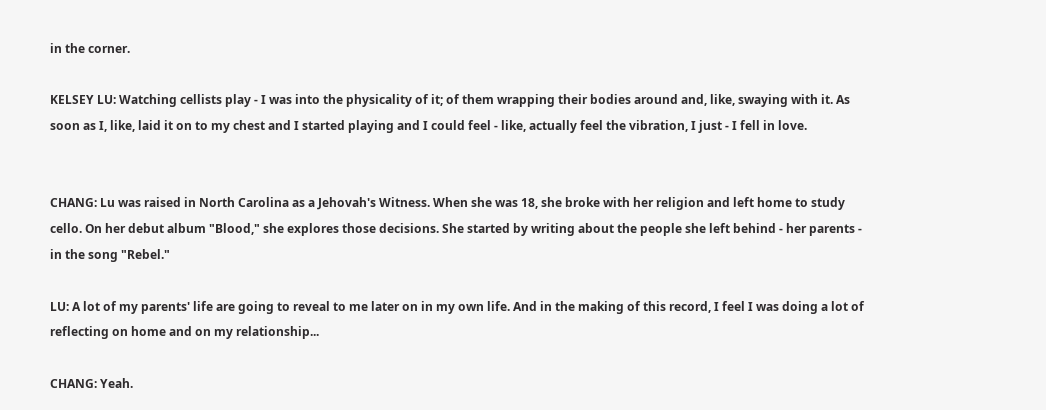in the corner.

KELSEY LU: Watching cellists play - I was into the physicality of it; of them wrapping their bodies around and, like, swaying with it. As soon as I, like, laid it on to my chest and I started playing and I could feel - like, actually feel the vibration, I just - I fell in love.


CHANG: Lu was raised in North Carolina as a Jehovah's Witness. When she was 18, she broke with her religion and left home to study cello. On her debut album "Blood," she explores those decisions. She started by writing about the people she left behind - her parents - in the song "Rebel."

LU: A lot of my parents' life are going to reveal to me later on in my own life. And in the making of this record, I feel I was doing a lot of reflecting on home and on my relationship...

CHANG: Yeah.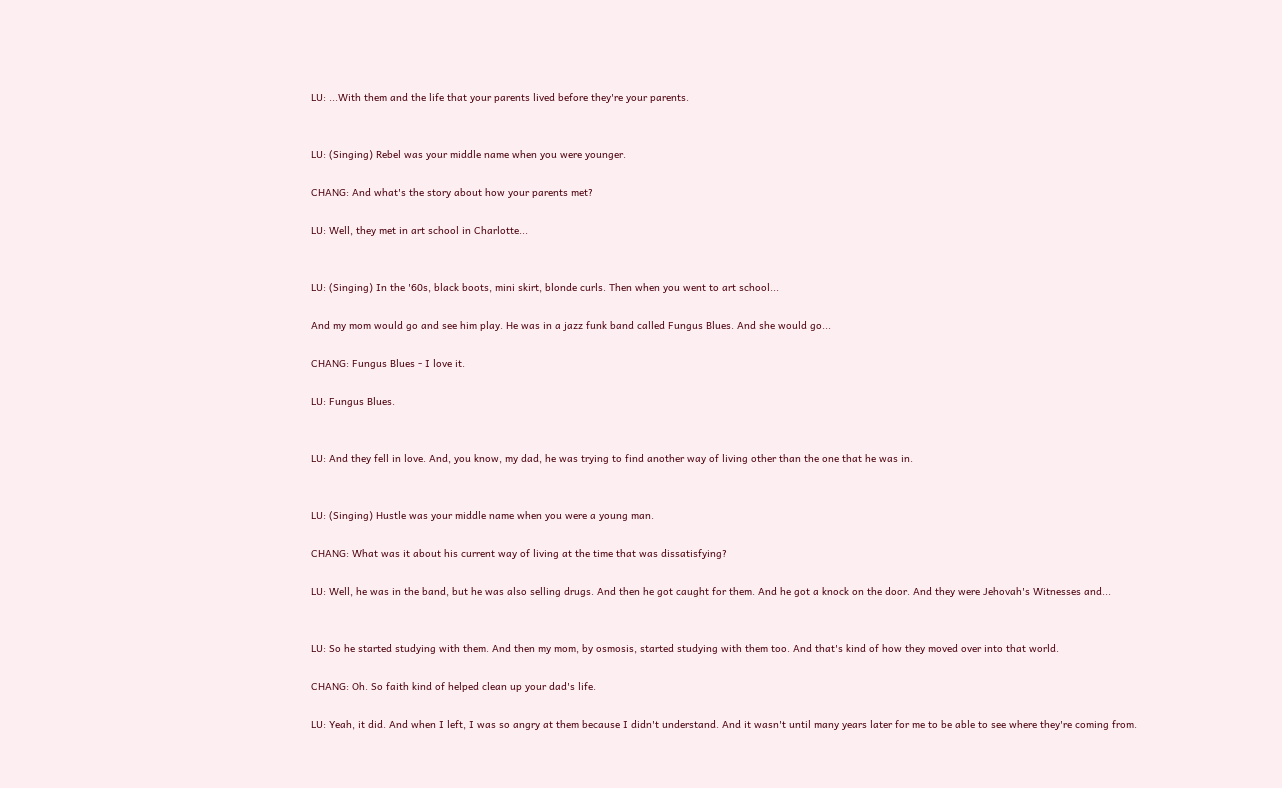LU: ...With them and the life that your parents lived before they're your parents.


LU: (Singing) Rebel was your middle name when you were younger.

CHANG: And what's the story about how your parents met?

LU: Well, they met in art school in Charlotte...


LU: (Singing) In the '60s, black boots, mini skirt, blonde curls. Then when you went to art school...

And my mom would go and see him play. He was in a jazz funk band called Fungus Blues. And she would go...

CHANG: Fungus Blues - I love it.

LU: Fungus Blues.


LU: And they fell in love. And, you know, my dad, he was trying to find another way of living other than the one that he was in.


LU: (Singing) Hustle was your middle name when you were a young man.

CHANG: What was it about his current way of living at the time that was dissatisfying?

LU: Well, he was in the band, but he was also selling drugs. And then he got caught for them. And he got a knock on the door. And they were Jehovah's Witnesses and...


LU: So he started studying with them. And then my mom, by osmosis, started studying with them too. And that's kind of how they moved over into that world.

CHANG: Oh. So faith kind of helped clean up your dad's life.

LU: Yeah, it did. And when I left, I was so angry at them because I didn't understand. And it wasn't until many years later for me to be able to see where they're coming from.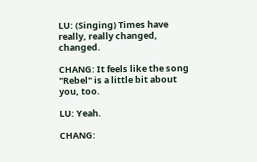LU: (Singing) Times have really, really changed, changed.

CHANG: It feels like the song "Rebel" is a little bit about you, too.

LU: Yeah.

CHANG: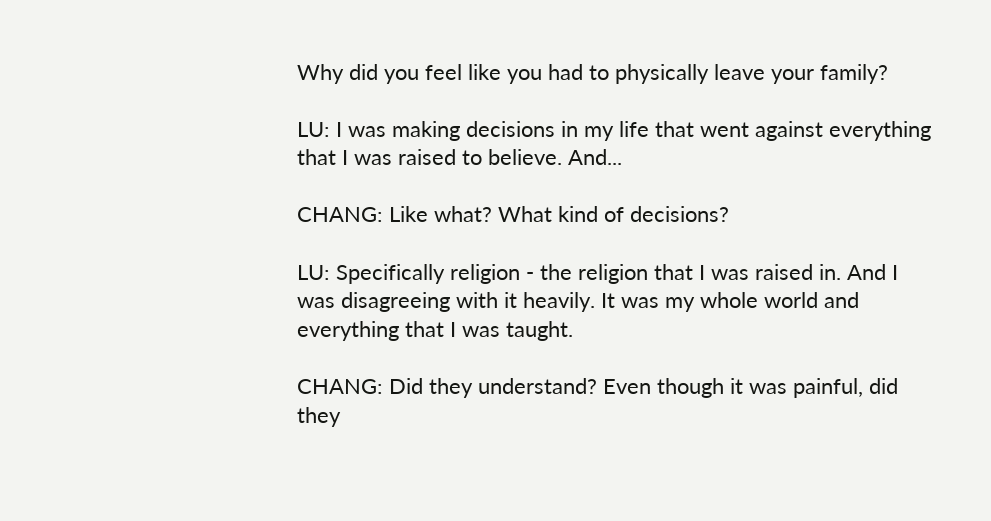Why did you feel like you had to physically leave your family?

LU: I was making decisions in my life that went against everything that I was raised to believe. And...

CHANG: Like what? What kind of decisions?

LU: Specifically religion - the religion that I was raised in. And I was disagreeing with it heavily. It was my whole world and everything that I was taught.

CHANG: Did they understand? Even though it was painful, did they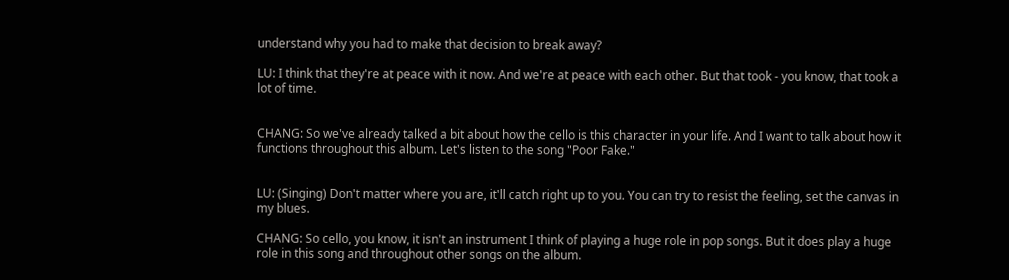understand why you had to make that decision to break away?

LU: I think that they're at peace with it now. And we're at peace with each other. But that took - you know, that took a lot of time.


CHANG: So we've already talked a bit about how the cello is this character in your life. And I want to talk about how it functions throughout this album. Let's listen to the song "Poor Fake."


LU: (Singing) Don't matter where you are, it'll catch right up to you. You can try to resist the feeling, set the canvas in my blues.

CHANG: So cello, you know, it isn't an instrument I think of playing a huge role in pop songs. But it does play a huge role in this song and throughout other songs on the album.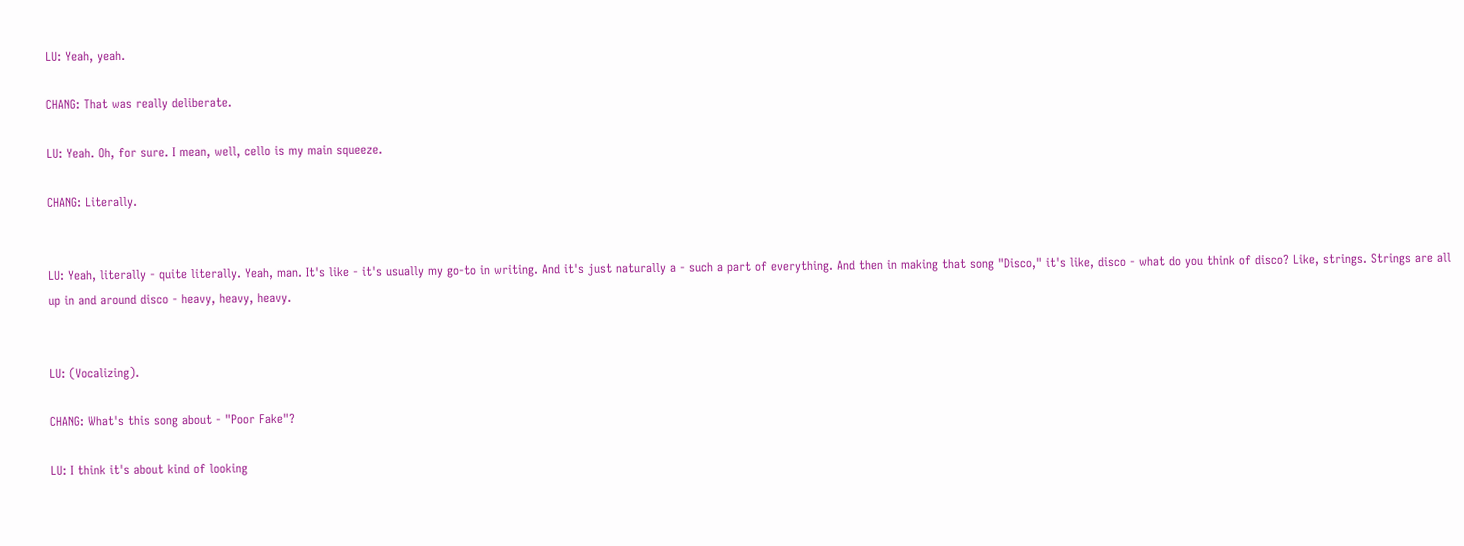LU: Yeah, yeah.

CHANG: That was really deliberate.

LU: Yeah. Oh, for sure. I mean, well, cello is my main squeeze.

CHANG: Literally.


LU: Yeah, literally - quite literally. Yeah, man. It's like - it's usually my go-to in writing. And it's just naturally a - such a part of everything. And then in making that song "Disco," it's like, disco - what do you think of disco? Like, strings. Strings are all up in and around disco - heavy, heavy, heavy.


LU: (Vocalizing).

CHANG: What's this song about - "Poor Fake"?

LU: I think it's about kind of looking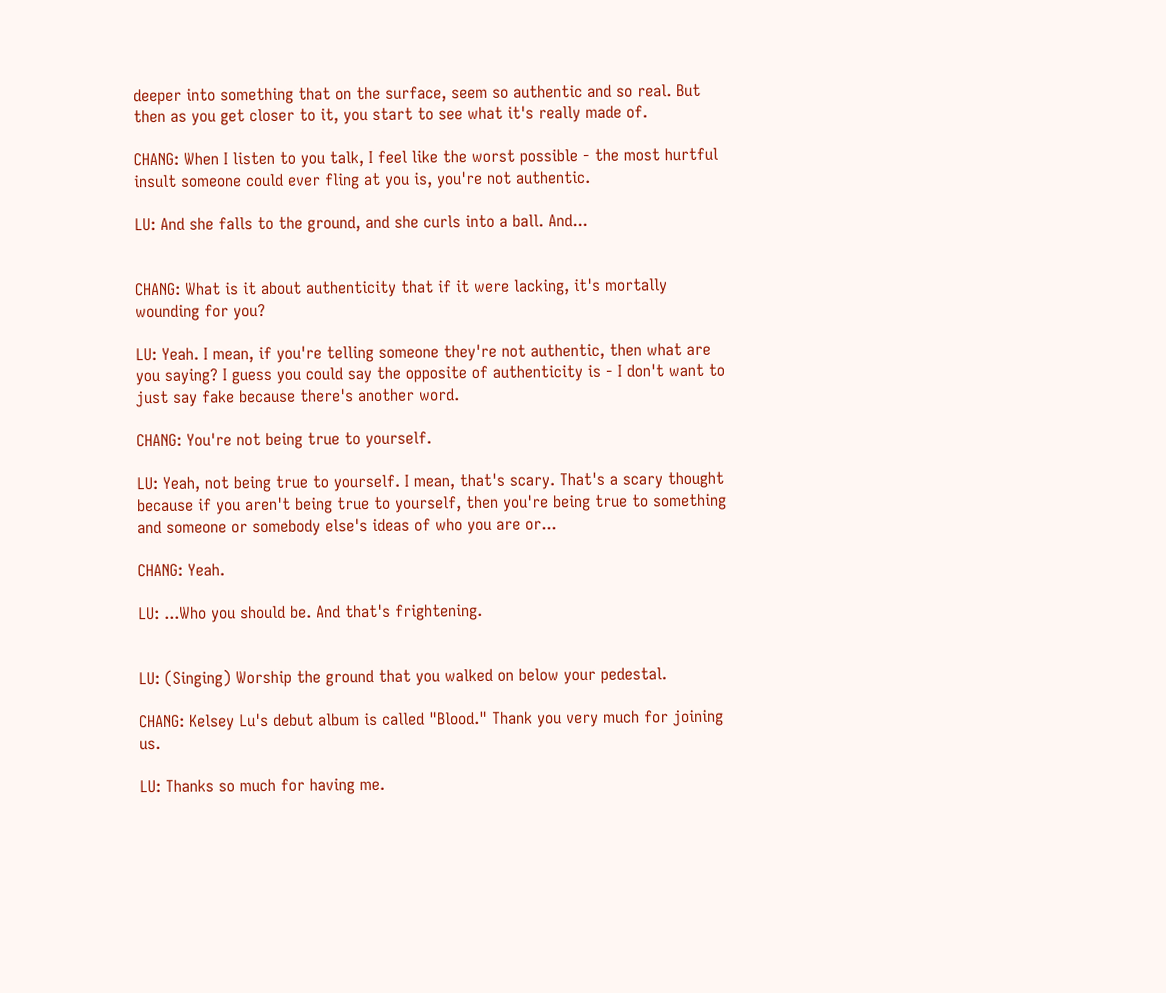deeper into something that on the surface, seem so authentic and so real. But then as you get closer to it, you start to see what it's really made of.

CHANG: When I listen to you talk, I feel like the worst possible - the most hurtful insult someone could ever fling at you is, you're not authentic.

LU: And she falls to the ground, and she curls into a ball. And...


CHANG: What is it about authenticity that if it were lacking, it's mortally wounding for you?

LU: Yeah. I mean, if you're telling someone they're not authentic, then what are you saying? I guess you could say the opposite of authenticity is - I don't want to just say fake because there's another word.

CHANG: You're not being true to yourself.

LU: Yeah, not being true to yourself. I mean, that's scary. That's a scary thought because if you aren't being true to yourself, then you're being true to something and someone or somebody else's ideas of who you are or...

CHANG: Yeah.

LU: ...Who you should be. And that's frightening.


LU: (Singing) Worship the ground that you walked on below your pedestal.

CHANG: Kelsey Lu's debut album is called "Blood." Thank you very much for joining us.

LU: Thanks so much for having me.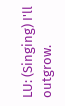LU: (Singing) I'll outgrow.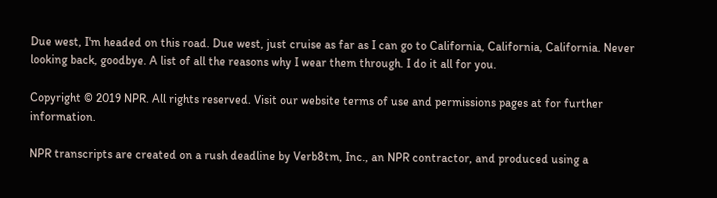Due west, I'm headed on this road. Due west, just cruise as far as I can go to California, California, California. Never looking back, goodbye. A list of all the reasons why I wear them through. I do it all for you.

Copyright © 2019 NPR. All rights reserved. Visit our website terms of use and permissions pages at for further information.

NPR transcripts are created on a rush deadline by Verb8tm, Inc., an NPR contractor, and produced using a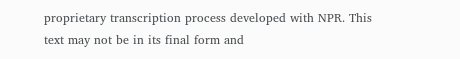proprietary transcription process developed with NPR. This text may not be in its final form and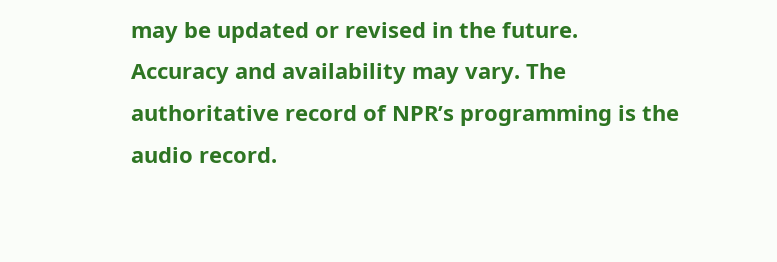may be updated or revised in the future. Accuracy and availability may vary. The authoritative record of NPR’s programming is the audio record.